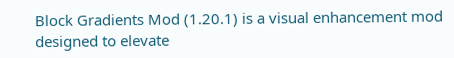Block Gradients Mod (1.20.1) is a visual enhancement mod designed to elevate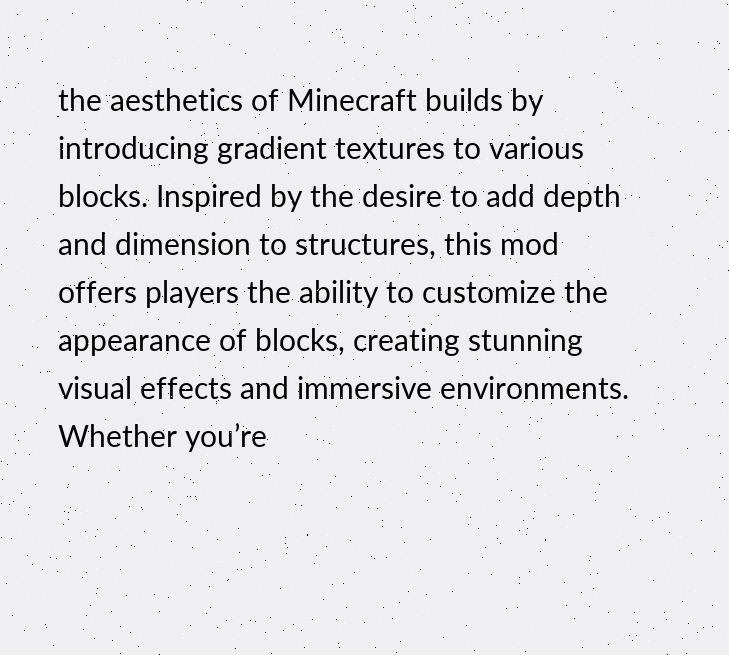the aesthetics of Minecraft builds by introducing gradient textures to various blocks. Inspired by the desire to add depth and dimension to structures, this mod offers players the ability to customize the appearance of blocks, creating stunning visual effects and immersive environments. Whether you’re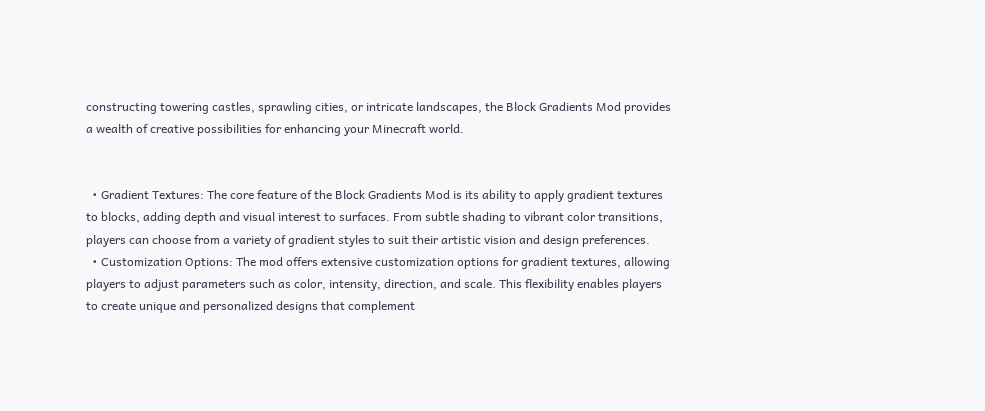constructing towering castles, sprawling cities, or intricate landscapes, the Block Gradients Mod provides a wealth of creative possibilities for enhancing your Minecraft world.


  • Gradient Textures: The core feature of the Block Gradients Mod is its ability to apply gradient textures to blocks, adding depth and visual interest to surfaces. From subtle shading to vibrant color transitions, players can choose from a variety of gradient styles to suit their artistic vision and design preferences.
  • Customization Options: The mod offers extensive customization options for gradient textures, allowing players to adjust parameters such as color, intensity, direction, and scale. This flexibility enables players to create unique and personalized designs that complement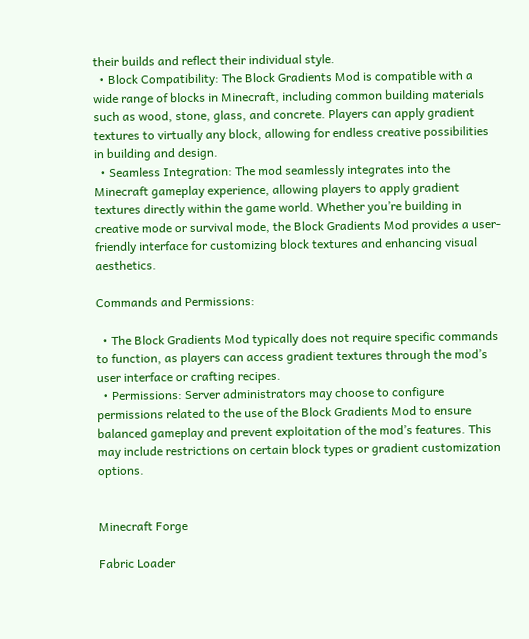their builds and reflect their individual style.
  • Block Compatibility: The Block Gradients Mod is compatible with a wide range of blocks in Minecraft, including common building materials such as wood, stone, glass, and concrete. Players can apply gradient textures to virtually any block, allowing for endless creative possibilities in building and design.
  • Seamless Integration: The mod seamlessly integrates into the Minecraft gameplay experience, allowing players to apply gradient textures directly within the game world. Whether you’re building in creative mode or survival mode, the Block Gradients Mod provides a user-friendly interface for customizing block textures and enhancing visual aesthetics.

Commands and Permissions:

  • The Block Gradients Mod typically does not require specific commands to function, as players can access gradient textures through the mod’s user interface or crafting recipes.
  • Permissions: Server administrators may choose to configure permissions related to the use of the Block Gradients Mod to ensure balanced gameplay and prevent exploitation of the mod’s features. This may include restrictions on certain block types or gradient customization options.


Minecraft Forge

Fabric Loader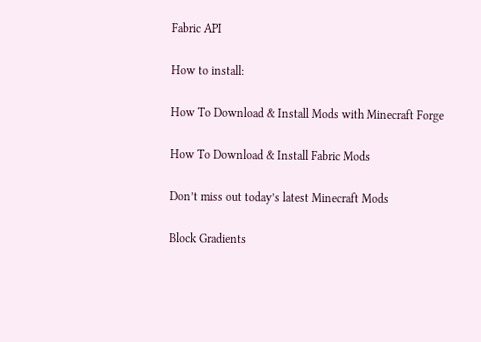Fabric API

How to install:

How To Download & Install Mods with Minecraft Forge

How To Download & Install Fabric Mods

Don’t miss out today’s latest Minecraft Mods

Block Gradients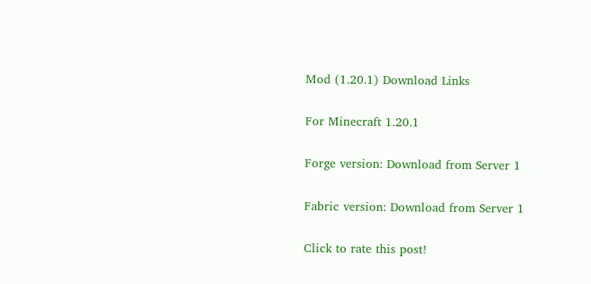Mod (1.20.1) Download Links

For Minecraft 1.20.1

Forge version: Download from Server 1

Fabric version: Download from Server 1

Click to rate this post!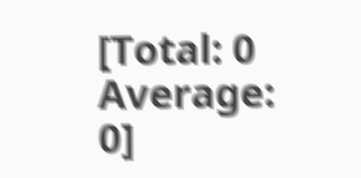[Total: 0 Average: 0]